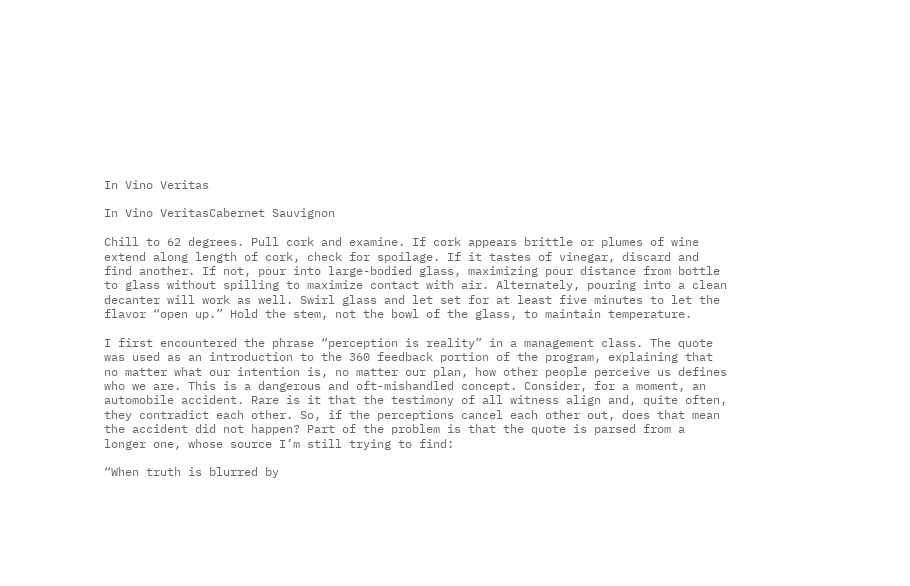In Vino Veritas

In Vino VeritasCabernet Sauvignon

Chill to 62 degrees. Pull cork and examine. If cork appears brittle or plumes of wine extend along length of cork, check for spoilage. If it tastes of vinegar, discard and find another. If not, pour into large-bodied glass, maximizing pour distance from bottle to glass without spilling to maximize contact with air. Alternately, pouring into a clean decanter will work as well. Swirl glass and let set for at least five minutes to let the flavor “open up.” Hold the stem, not the bowl of the glass, to maintain temperature.

I first encountered the phrase “perception is reality” in a management class. The quote was used as an introduction to the 360 feedback portion of the program, explaining that no matter what our intention is, no matter our plan, how other people perceive us defines who we are. This is a dangerous and oft-mishandled concept. Consider, for a moment, an automobile accident. Rare is it that the testimony of all witness align and, quite often, they contradict each other. So, if the perceptions cancel each other out, does that mean the accident did not happen? Part of the problem is that the quote is parsed from a longer one, whose source I’m still trying to find:

“When truth is blurred by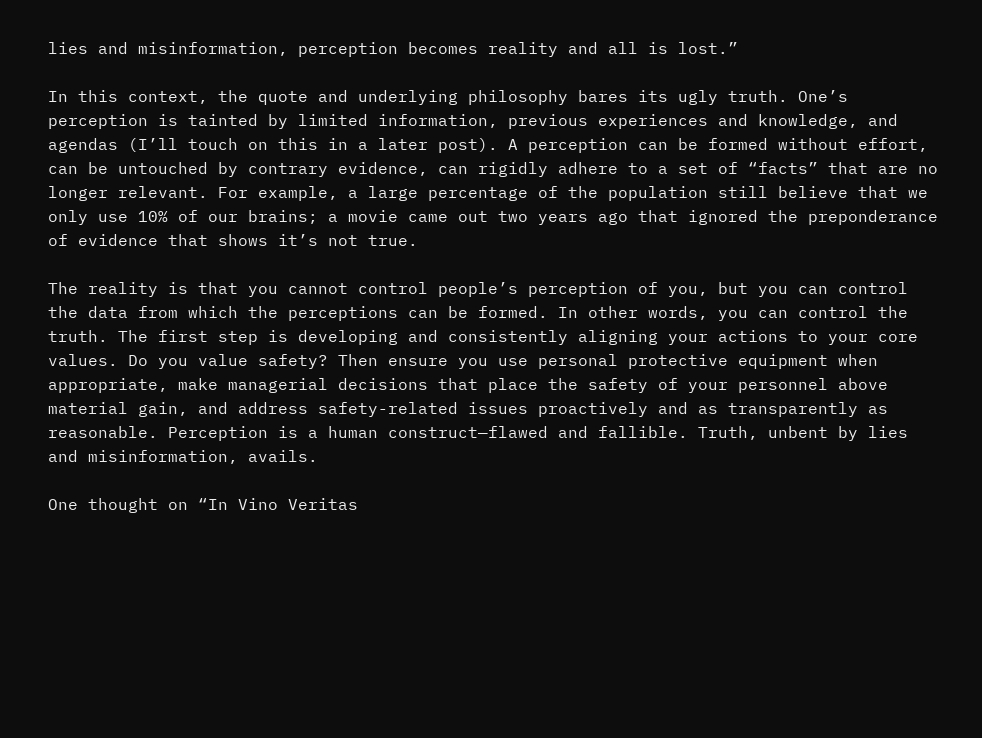lies and misinformation, perception becomes reality and all is lost.”

In this context, the quote and underlying philosophy bares its ugly truth. One’s perception is tainted by limited information, previous experiences and knowledge, and agendas (I’ll touch on this in a later post). A perception can be formed without effort, can be untouched by contrary evidence, can rigidly adhere to a set of “facts” that are no longer relevant. For example, a large percentage of the population still believe that we only use 10% of our brains; a movie came out two years ago that ignored the preponderance of evidence that shows it’s not true.

The reality is that you cannot control people’s perception of you, but you can control the data from which the perceptions can be formed. In other words, you can control the truth. The first step is developing and consistently aligning your actions to your core values. Do you value safety? Then ensure you use personal protective equipment when appropriate, make managerial decisions that place the safety of your personnel above material gain, and address safety-related issues proactively and as transparently as reasonable. Perception is a human construct—flawed and fallible. Truth, unbent by lies and misinformation, avails.

One thought on “In Vino Veritas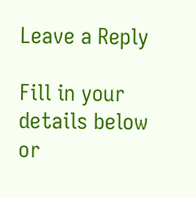Leave a Reply

Fill in your details below or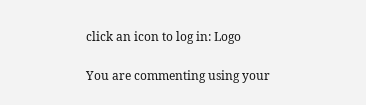click an icon to log in: Logo

You are commenting using your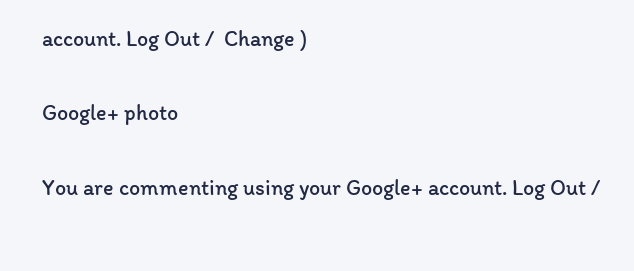account. Log Out /  Change )

Google+ photo

You are commenting using your Google+ account. Log Out /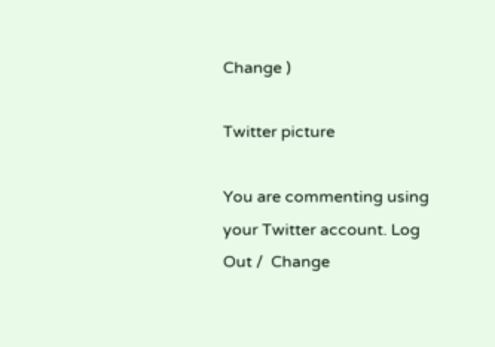Change )

Twitter picture

You are commenting using your Twitter account. Log Out /  Change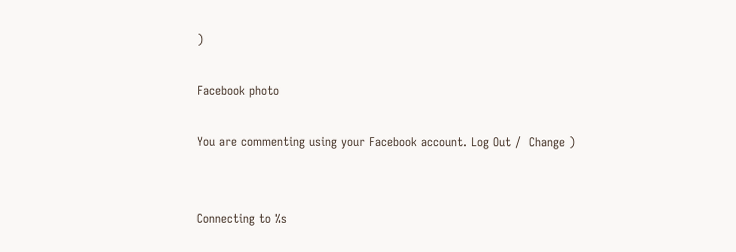)

Facebook photo

You are commenting using your Facebook account. Log Out /  Change )


Connecting to %s